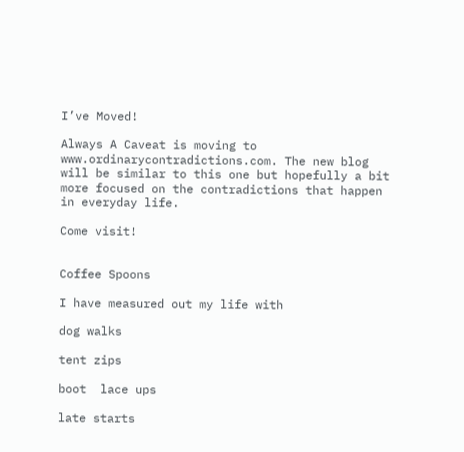I’ve Moved!

Always A Caveat is moving to www.ordinarycontradictions.com. The new blog will be similar to this one but hopefully a bit more focused on the contradictions that happen in everyday life.

Come visit!


Coffee Spoons

I have measured out my life with

dog walks

tent zips

boot  lace ups

late starts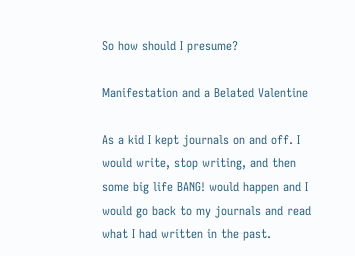So how should I presume?

Manifestation and a Belated Valentine

As a kid I kept journals on and off. I would write, stop writing, and then some big life BANG! would happen and I would go back to my journals and read what I had written in the past.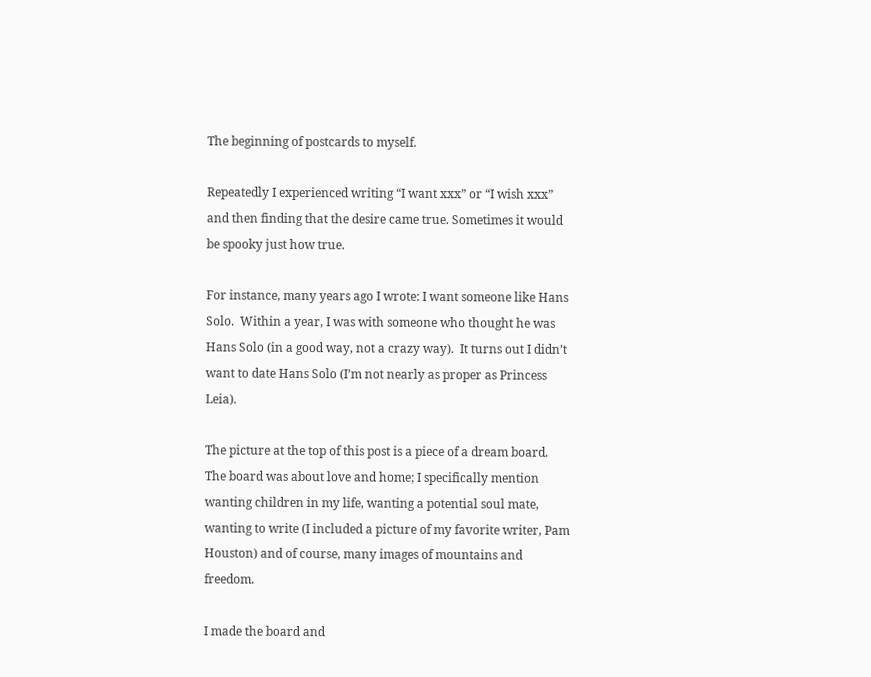The beginning of postcards to myself.

Repeatedly I experienced writing “I want xxx” or “I wish xxx” and then finding that the desire came true. Sometimes it would be spooky just how true.

For instance, many years ago I wrote: I want someone like Hans Solo.  Within a year, I was with someone who thought he was Hans Solo (in a good way, not a crazy way).  It turns out I didn’t want to date Hans Solo (I’m not nearly as proper as Princess Leia).

The picture at the top of this post is a piece of a dream board.  The board was about love and home; I specifically mention wanting children in my life, wanting a potential soul mate, wanting to write (I included a picture of my favorite writer, Pam Houston) and of course, many images of mountains and freedom.

I made the board and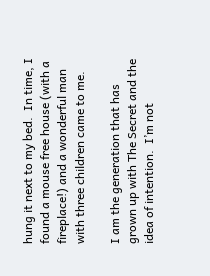hung it next to my bed.  In time, I found a mouse free house (with a fireplace!) and a wonderful man with three children came to me.

I am the generation that has grown up with The Secret and the idea of intention.  I’m not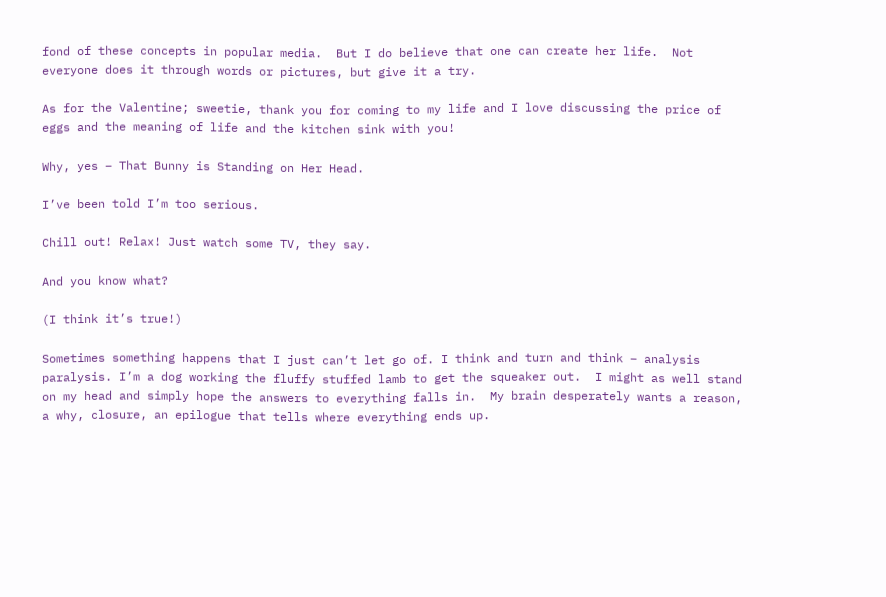fond of these concepts in popular media.  But I do believe that one can create her life.  Not everyone does it through words or pictures, but give it a try.

As for the Valentine; sweetie, thank you for coming to my life and I love discussing the price of eggs and the meaning of life and the kitchen sink with you!

Why, yes – That Bunny is Standing on Her Head.

I’ve been told I’m too serious.

Chill out! Relax! Just watch some TV, they say.

And you know what?

(I think it’s true!)

Sometimes something happens that I just can’t let go of. I think and turn and think – analysis paralysis. I’m a dog working the fluffy stuffed lamb to get the squeaker out.  I might as well stand on my head and simply hope the answers to everything falls in.  My brain desperately wants a reason, a why, closure, an epilogue that tells where everything ends up.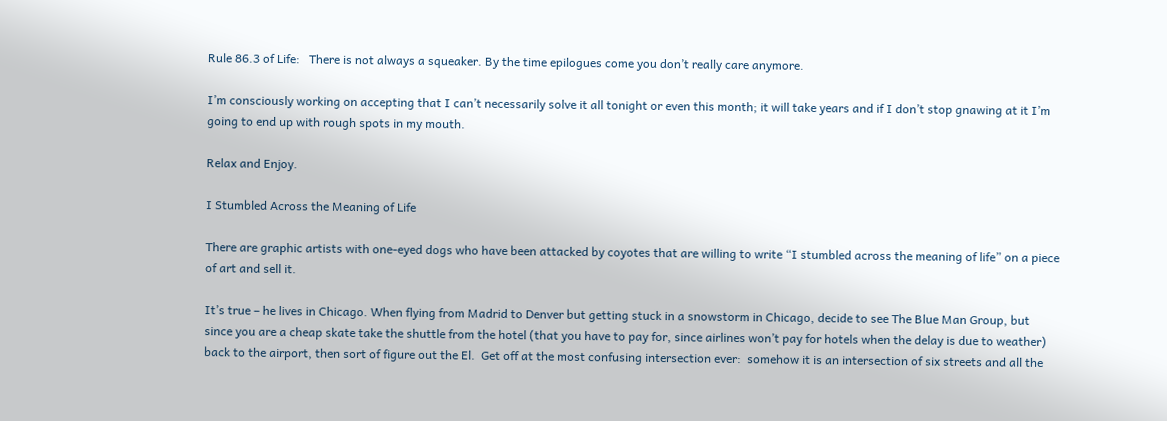Rule 86.3 of Life:   There is not always a squeaker. By the time epilogues come you don’t really care anymore.

I’m consciously working on accepting that I can’t necessarily solve it all tonight or even this month; it will take years and if I don’t stop gnawing at it I’m going to end up with rough spots in my mouth.

Relax and Enjoy.

I Stumbled Across the Meaning of Life

There are graphic artists with one-eyed dogs who have been attacked by coyotes that are willing to write “I stumbled across the meaning of life” on a piece of art and sell it.

It’s true – he lives in Chicago. When flying from Madrid to Denver but getting stuck in a snowstorm in Chicago, decide to see The Blue Man Group, but since you are a cheap skate take the shuttle from the hotel (that you have to pay for, since airlines won’t pay for hotels when the delay is due to weather) back to the airport, then sort of figure out the El.  Get off at the most confusing intersection ever:  somehow it is an intersection of six streets and all the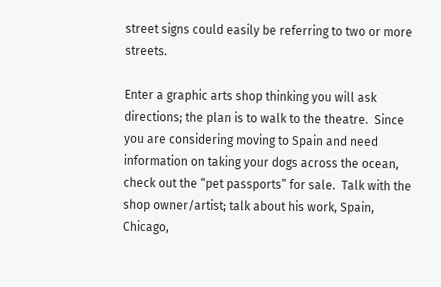street signs could easily be referring to two or more streets.

Enter a graphic arts shop thinking you will ask directions; the plan is to walk to the theatre.  Since you are considering moving to Spain and need information on taking your dogs across the ocean, check out the “pet passports” for sale.  Talk with the shop owner/artist; talk about his work, Spain, Chicago,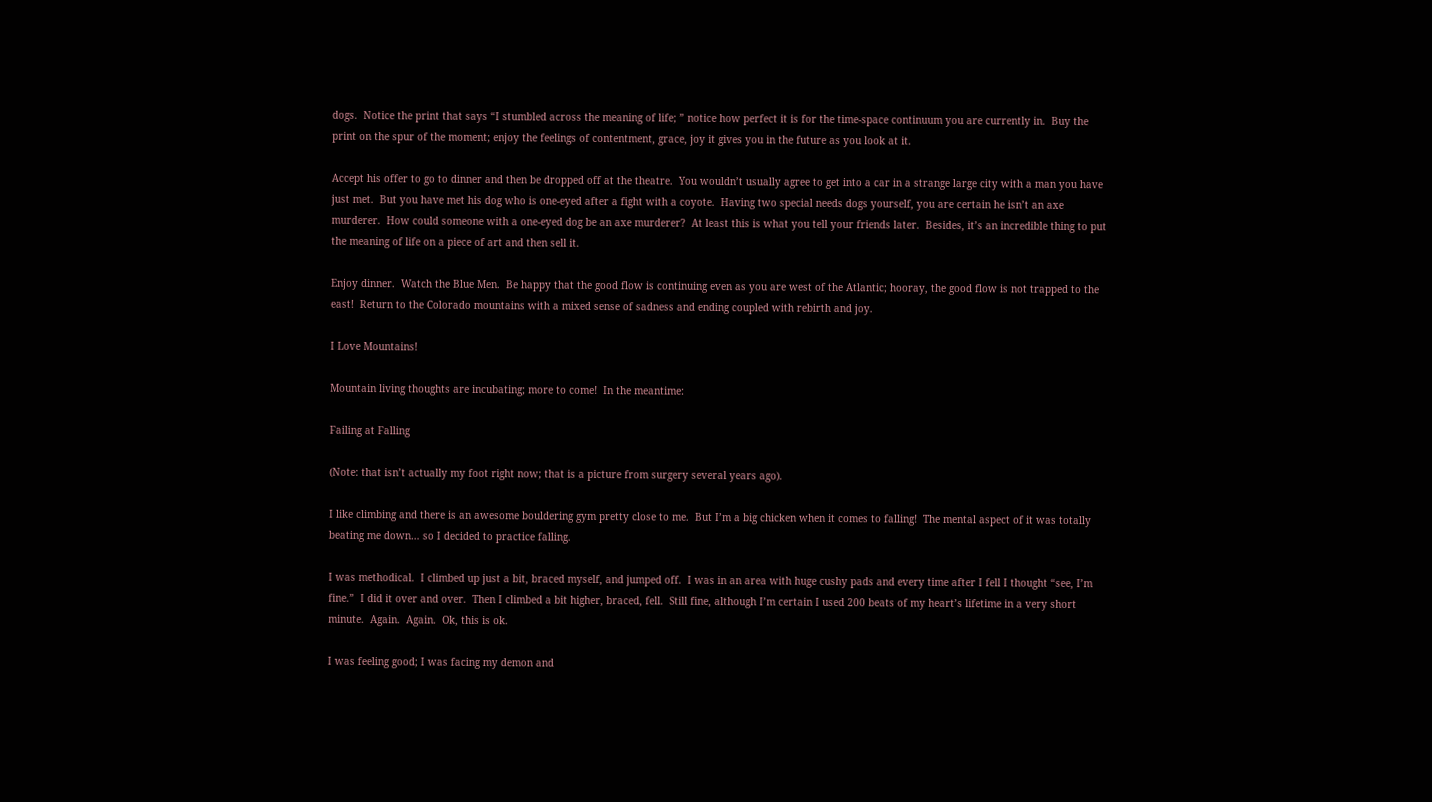dogs.  Notice the print that says “I stumbled across the meaning of life; ” notice how perfect it is for the time-space continuum you are currently in.  Buy the print on the spur of the moment; enjoy the feelings of contentment, grace, joy it gives you in the future as you look at it.

Accept his offer to go to dinner and then be dropped off at the theatre.  You wouldn’t usually agree to get into a car in a strange large city with a man you have just met.  But you have met his dog who is one-eyed after a fight with a coyote.  Having two special needs dogs yourself, you are certain he isn’t an axe murderer.  How could someone with a one-eyed dog be an axe murderer?  At least this is what you tell your friends later.  Besides, it’s an incredible thing to put the meaning of life on a piece of art and then sell it.

Enjoy dinner.  Watch the Blue Men.  Be happy that the good flow is continuing even as you are west of the Atlantic; hooray, the good flow is not trapped to the east!  Return to the Colorado mountains with a mixed sense of sadness and ending coupled with rebirth and joy.

I Love Mountains!

Mountain living thoughts are incubating; more to come!  In the meantime:

Failing at Falling

(Note: that isn’t actually my foot right now; that is a picture from surgery several years ago).

I like climbing and there is an awesome bouldering gym pretty close to me.  But I’m a big chicken when it comes to falling!  The mental aspect of it was totally beating me down… so I decided to practice falling.

I was methodical.  I climbed up just a bit, braced myself, and jumped off.  I was in an area with huge cushy pads and every time after I fell I thought “see, I’m fine.”  I did it over and over.  Then I climbed a bit higher, braced, fell.  Still fine, although I’m certain I used 200 beats of my heart’s lifetime in a very short minute.  Again.  Again.  Ok, this is ok.

I was feeling good; I was facing my demon and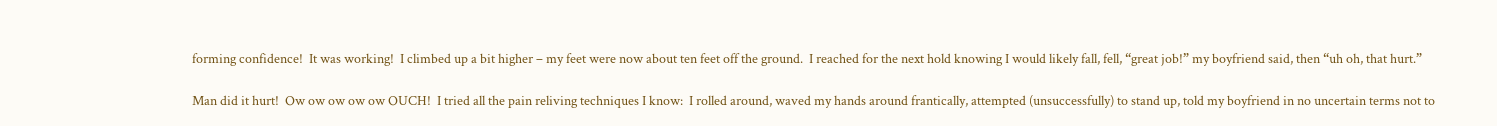forming confidence!  It was working!  I climbed up a bit higher – my feet were now about ten feet off the ground.  I reached for the next hold knowing I would likely fall, fell, “great job!” my boyfriend said, then “uh oh, that hurt.”

Man did it hurt!  Ow ow ow ow ow OUCH!  I tried all the pain reliving techniques I know:  I rolled around, waved my hands around frantically, attempted (unsuccessfully) to stand up, told my boyfriend in no uncertain terms not to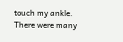touch my ankle.  There were many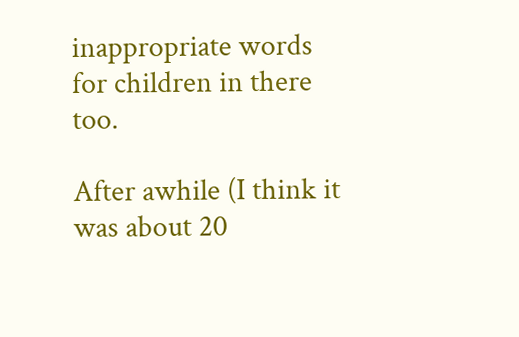inappropriate words for children in there too.

After awhile (I think it was about 20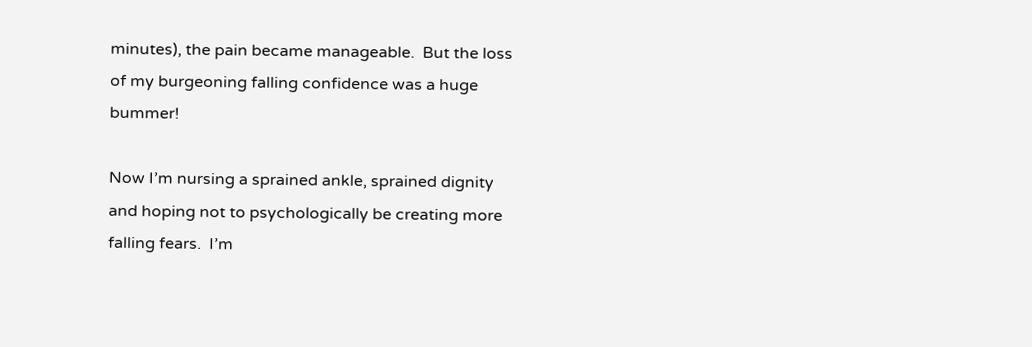minutes), the pain became manageable.  But the loss of my burgeoning falling confidence was a huge bummer!

Now I’m nursing a sprained ankle, sprained dignity and hoping not to psychologically be creating more falling fears.  I’m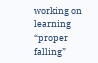working on learning “proper falling”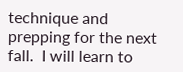technique and prepping for the next fall.  I will learn to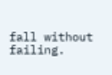fall without failing.